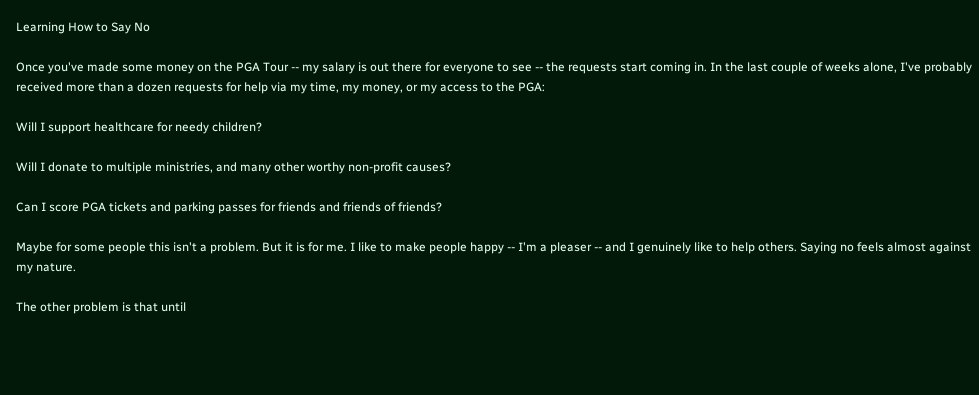Learning How to Say No

Once you've made some money on the PGA Tour -- my salary is out there for everyone to see -- the requests start coming in. In the last couple of weeks alone, I've probably received more than a dozen requests for help via my time, my money, or my access to the PGA:

Will I support healthcare for needy children?

Will I donate to multiple ministries, and many other worthy non-profit causes?

Can I score PGA tickets and parking passes for friends and friends of friends?

Maybe for some people this isn't a problem. But it is for me. I like to make people happy -- I'm a pleaser -- and I genuinely like to help others. Saying no feels almost against my nature.

The other problem is that until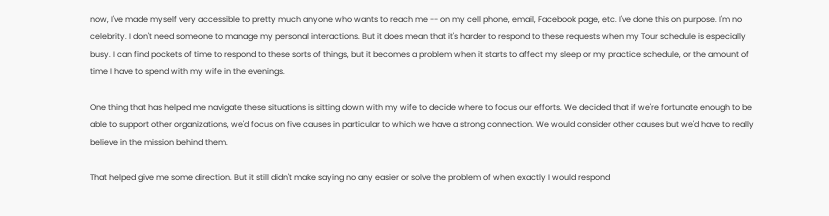now, I've made myself very accessible to pretty much anyone who wants to reach me -- on my cell phone, email, Facebook page, etc. I've done this on purpose. I'm no celebrity. I don't need someone to manage my personal interactions. But it does mean that it's harder to respond to these requests when my Tour schedule is especially busy. I can find pockets of time to respond to these sorts of things, but it becomes a problem when it starts to affect my sleep or my practice schedule, or the amount of time I have to spend with my wife in the evenings.

One thing that has helped me navigate these situations is sitting down with my wife to decide where to focus our efforts. We decided that if we're fortunate enough to be able to support other organizations, we'd focus on five causes in particular to which we have a strong connection. We would consider other causes but we'd have to really believe in the mission behind them.

That helped give me some direction. But it still didn't make saying no any easier or solve the problem of when exactly I would respond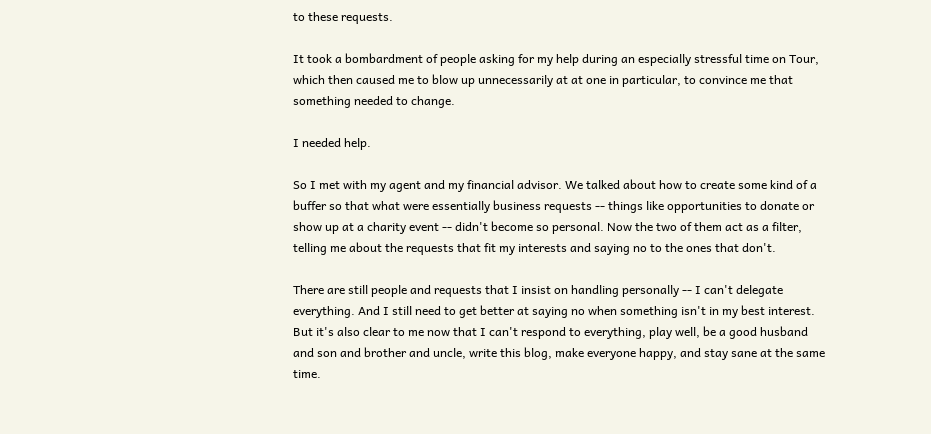to these requests.

It took a bombardment of people asking for my help during an especially stressful time on Tour, which then caused me to blow up unnecessarily at at one in particular, to convince me that something needed to change.

I needed help.

So I met with my agent and my financial advisor. We talked about how to create some kind of a buffer so that what were essentially business requests -- things like opportunities to donate or show up at a charity event -- didn't become so personal. Now the two of them act as a filter, telling me about the requests that fit my interests and saying no to the ones that don't.

There are still people and requests that I insist on handling personally -- I can't delegate everything. And I still need to get better at saying no when something isn't in my best interest. But it's also clear to me now that I can't respond to everything, play well, be a good husband and son and brother and uncle, write this blog, make everyone happy, and stay sane at the same time.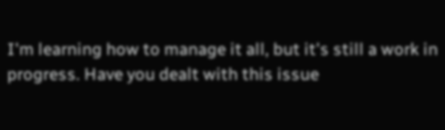I'm learning how to manage it all, but it's still a work in progress. Have you dealt with this issue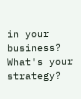in your business? What's your strategy?